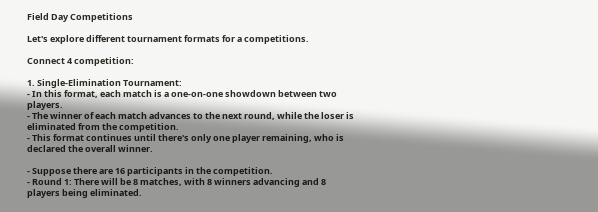Field Day Competitions

Let's explore different tournament formats for a competitions.

Connect 4 competition:

1. Single-Elimination Tournament:
- In this format, each match is a one-on-one showdown between two players.
- The winner of each match advances to the next round, while the loser is eliminated from the competition.
- This format continues until there's only one player remaining, who is declared the overall winner.

- Suppose there are 16 participants in the competition.
- Round 1: There will be 8 matches, with 8 winners advancing and 8 players being eliminated.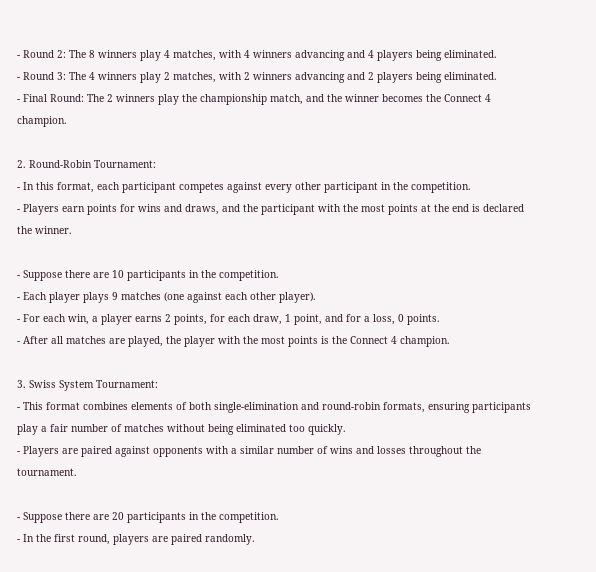- Round 2: The 8 winners play 4 matches, with 4 winners advancing and 4 players being eliminated.
- Round 3: The 4 winners play 2 matches, with 2 winners advancing and 2 players being eliminated.
- Final Round: The 2 winners play the championship match, and the winner becomes the Connect 4 champion.

2. Round-Robin Tournament:
- In this format, each participant competes against every other participant in the competition.
- Players earn points for wins and draws, and the participant with the most points at the end is declared the winner.

- Suppose there are 10 participants in the competition.
- Each player plays 9 matches (one against each other player).
- For each win, a player earns 2 points, for each draw, 1 point, and for a loss, 0 points.
- After all matches are played, the player with the most points is the Connect 4 champion.

3. Swiss System Tournament:
- This format combines elements of both single-elimination and round-robin formats, ensuring participants play a fair number of matches without being eliminated too quickly.
- Players are paired against opponents with a similar number of wins and losses throughout the tournament.

- Suppose there are 20 participants in the competition.
- In the first round, players are paired randomly.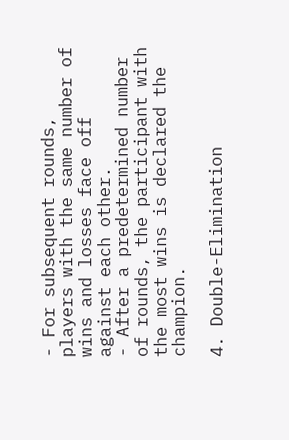- For subsequent rounds, players with the same number of wins and losses face off against each other.
- After a predetermined number of rounds, the participant with the most wins is declared the champion.

4. Double-Elimination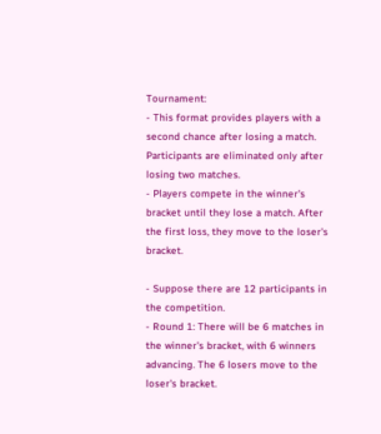Tournament:
- This format provides players with a second chance after losing a match. Participants are eliminated only after losing two matches.
- Players compete in the winner's bracket until they lose a match. After the first loss, they move to the loser's bracket.

- Suppose there are 12 participants in the competition.
- Round 1: There will be 6 matches in the winner's bracket, with 6 winners advancing. The 6 losers move to the loser's bracket.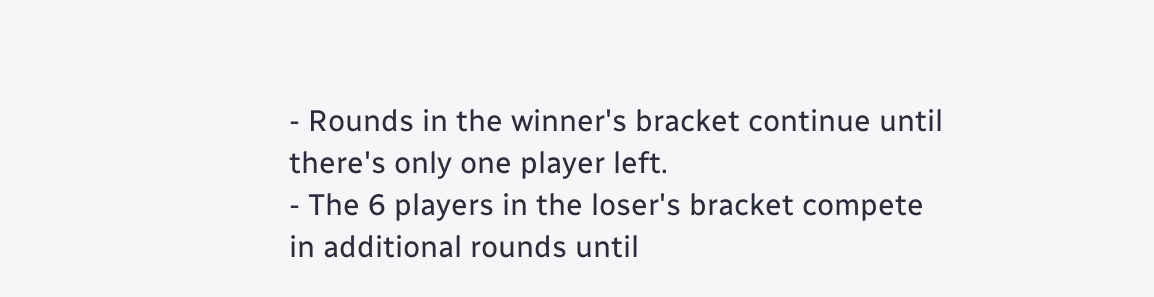- Rounds in the winner's bracket continue until there's only one player left.
- The 6 players in the loser's bracket compete in additional rounds until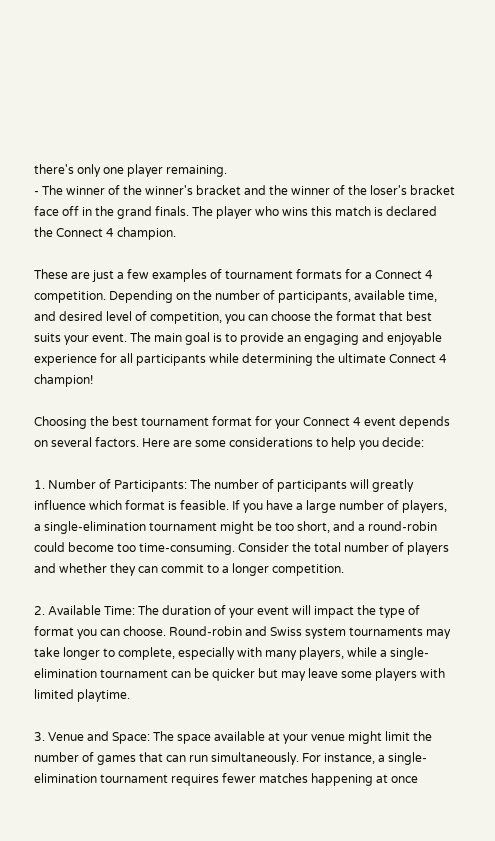there's only one player remaining.
- The winner of the winner's bracket and the winner of the loser's bracket face off in the grand finals. The player who wins this match is declared the Connect 4 champion.

These are just a few examples of tournament formats for a Connect 4 competition. Depending on the number of participants, available time, and desired level of competition, you can choose the format that best suits your event. The main goal is to provide an engaging and enjoyable experience for all participants while determining the ultimate Connect 4 champion!

Choosing the best tournament format for your Connect 4 event depends on several factors. Here are some considerations to help you decide:

1. Number of Participants: The number of participants will greatly influence which format is feasible. If you have a large number of players, a single-elimination tournament might be too short, and a round-robin could become too time-consuming. Consider the total number of players and whether they can commit to a longer competition.

2. Available Time: The duration of your event will impact the type of format you can choose. Round-robin and Swiss system tournaments may take longer to complete, especially with many players, while a single-elimination tournament can be quicker but may leave some players with limited playtime.

3. Venue and Space: The space available at your venue might limit the number of games that can run simultaneously. For instance, a single-elimination tournament requires fewer matches happening at once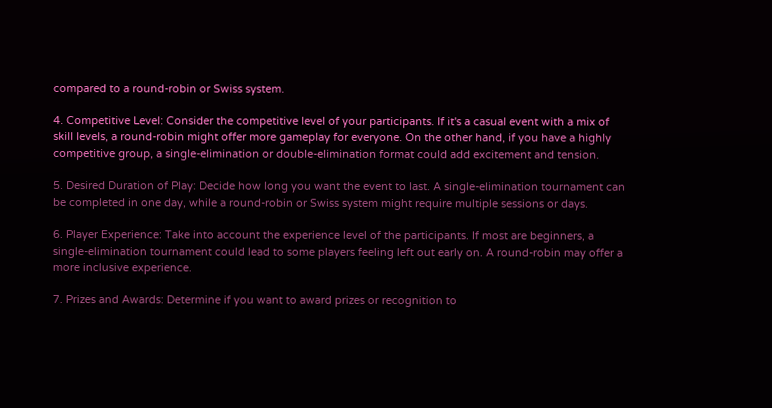compared to a round-robin or Swiss system.

4. Competitive Level: Consider the competitive level of your participants. If it's a casual event with a mix of skill levels, a round-robin might offer more gameplay for everyone. On the other hand, if you have a highly competitive group, a single-elimination or double-elimination format could add excitement and tension.

5. Desired Duration of Play: Decide how long you want the event to last. A single-elimination tournament can be completed in one day, while a round-robin or Swiss system might require multiple sessions or days.

6. Player Experience: Take into account the experience level of the participants. If most are beginners, a single-elimination tournament could lead to some players feeling left out early on. A round-robin may offer a more inclusive experience.

7. Prizes and Awards: Determine if you want to award prizes or recognition to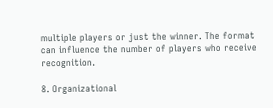multiple players or just the winner. The format can influence the number of players who receive recognition.

8. Organizational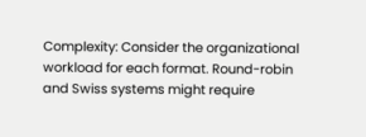Complexity: Consider the organizational workload for each format. Round-robin and Swiss systems might require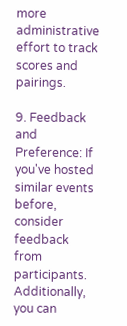more administrative effort to track scores and pairings.

9. Feedback and Preference: If you've hosted similar events before, consider feedback from participants. Additionally, you can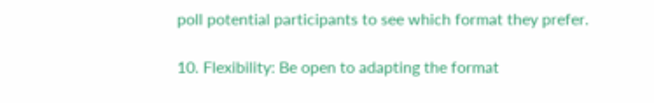poll potential participants to see which format they prefer.

10. Flexibility: Be open to adapting the format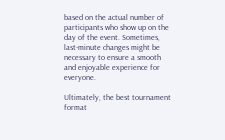based on the actual number of participants who show up on the day of the event. Sometimes, last-minute changes might be necessary to ensure a smooth and enjoyable experience for everyone.

Ultimately, the best tournament format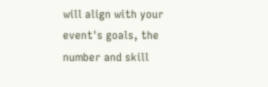will align with your event's goals, the number and skill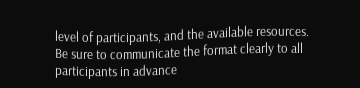level of participants, and the available resources. Be sure to communicate the format clearly to all participants in advance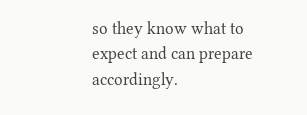so they know what to expect and can prepare accordingly.